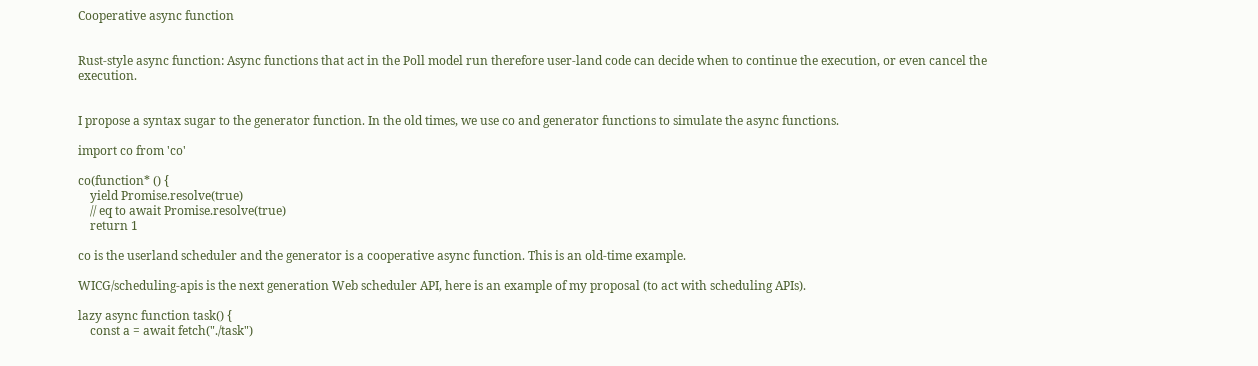Cooperative async function


Rust-style async function: Async functions that act in the Poll model run therefore user-land code can decide when to continue the execution, or even cancel the execution.


I propose a syntax sugar to the generator function. In the old times, we use co and generator functions to simulate the async functions.

import co from 'co'

co(function* () {
    yield Promise.resolve(true)
    // eq to await Promise.resolve(true)
    return 1

co is the userland scheduler and the generator is a cooperative async function. This is an old-time example.

WICG/scheduling-apis is the next generation Web scheduler API, here is an example of my proposal (to act with scheduling APIs).

lazy async function task() {
    const a = await fetch("./task")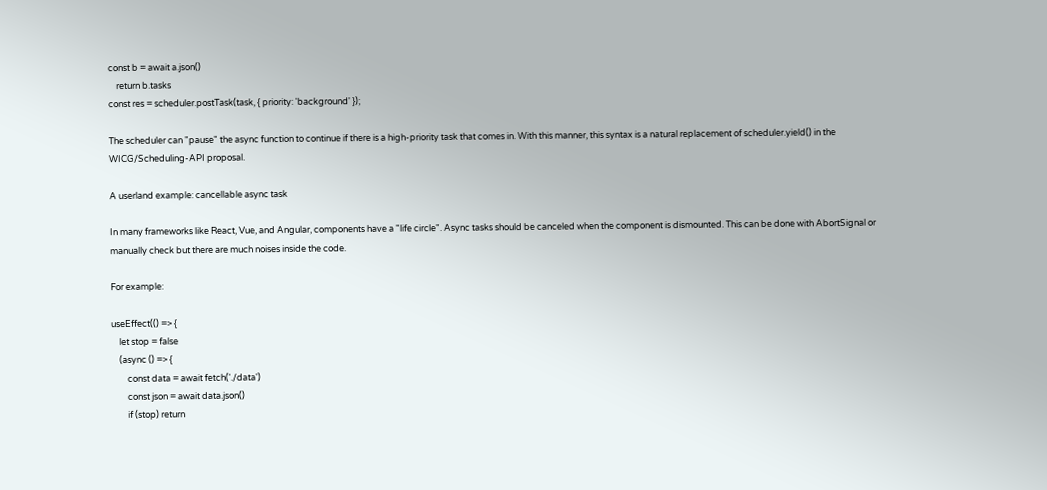const b = await a.json()
    return b.tasks
const res = scheduler.postTask(task, { priority: 'background' });

The scheduler can "pause" the async function to continue if there is a high-priority task that comes in. With this manner, this syntax is a natural replacement of scheduler.yield() in the WICG/Scheduling-API proposal.

A userland example: cancellable async task

In many frameworks like React, Vue, and Angular, components have a "life circle". Async tasks should be canceled when the component is dismounted. This can be done with AbortSignal or manually check but there are much noises inside the code.

For example:

useEffect(() => {
    let stop = false
    (async () => {
        const data = await fetch('./data')
        const json = await data.json()
        if (stop) return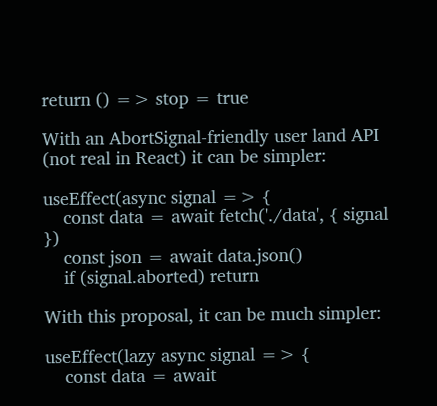return () => stop = true

With an AbortSignal-friendly user land API (not real in React) it can be simpler:

useEffect(async signal => {
    const data = await fetch('./data', { signal })
    const json = await data.json()
    if (signal.aborted) return

With this proposal, it can be much simpler:

useEffect(lazy async signal => {
    const data = await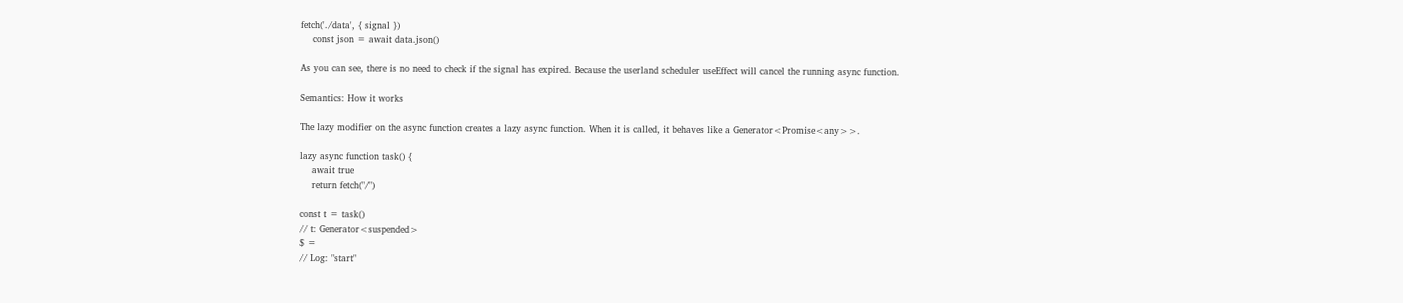fetch('./data', { signal })
    const json = await data.json()

As you can see, there is no need to check if the signal has expired. Because the userland scheduler useEffect will cancel the running async function.

Semantics: How it works

The lazy modifier on the async function creates a lazy async function. When it is called, it behaves like a Generator<Promise<any>>.

lazy async function task() {
    await true
    return fetch("/")

const t = task()
// t: Generator<suspended>
$ =
// Log: "start"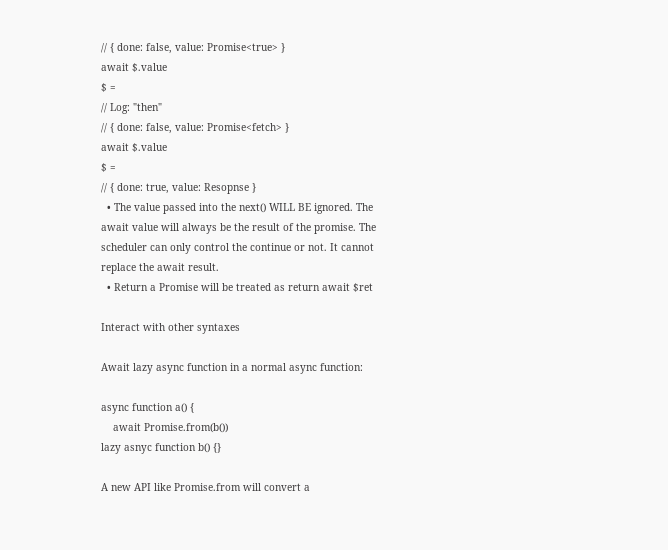// { done: false, value: Promise<true> }
await $.value
$ =
// Log: "then"
// { done: false, value: Promise<fetch> }
await $.value
$ =
// { done: true, value: Resopnse }
  • The value passed into the next() WILL BE ignored. The await value will always be the result of the promise. The scheduler can only control the continue or not. It cannot replace the await result.
  • Return a Promise will be treated as return await $ret

Interact with other syntaxes

Await lazy async function in a normal async function:

async function a() {
    await Promise.from(b())
lazy asnyc function b() {}

A new API like Promise.from will convert a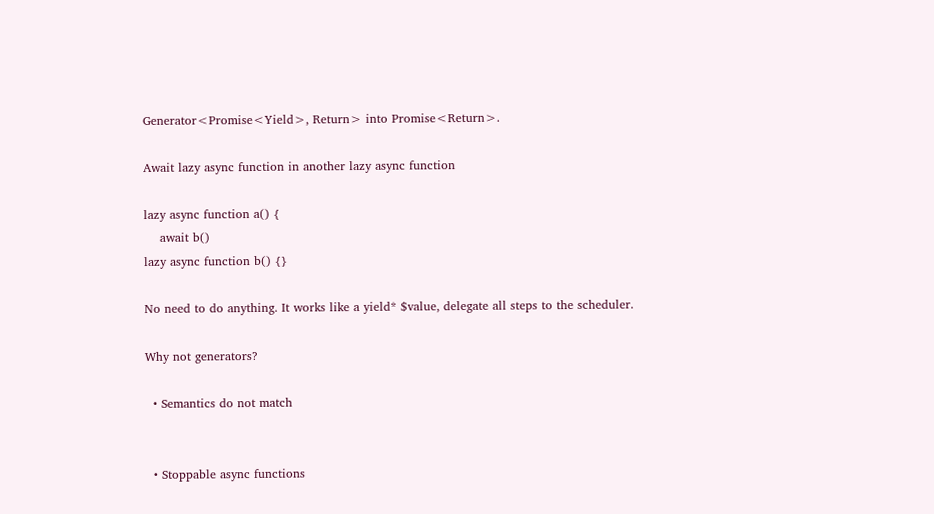Generator<Promise<Yield>, Return> into Promise<Return>.

Await lazy async function in another lazy async function

lazy async function a() {
    await b()
lazy async function b() {}

No need to do anything. It works like a yield* $value, delegate all steps to the scheduler.

Why not generators?

  • Semantics do not match


  • Stoppable async functions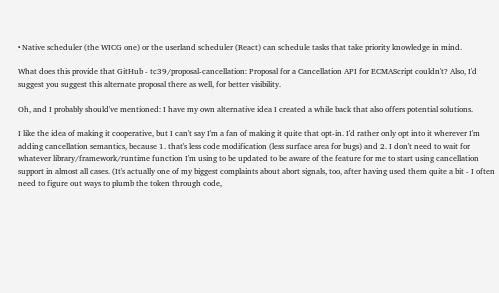• Native scheduler (the WICG one) or the userland scheduler (React) can schedule tasks that take priority knowledge in mind.

What does this provide that GitHub - tc39/proposal-cancellation: Proposal for a Cancellation API for ECMAScript couldn't? Also, I'd suggest you suggest this alternate proposal there as well, for better visibility.

Oh, and I probably should've mentioned: I have my own alternative idea I created a while back that also offers potential solutions.

I like the idea of making it cooperative, but I can't say I'm a fan of making it quite that opt-in. I'd rather only opt into it wherever I'm adding cancellation semantics, because 1. that's less code modification (less surface area for bugs) and 2. I don't need to wait for whatever library/framework/runtime function I'm using to be updated to be aware of the feature for me to start using cancellation support in almost all cases. (It's actually one of my biggest complaints about abort signals, too, after having used them quite a bit - I often need to figure out ways to plumb the token through code,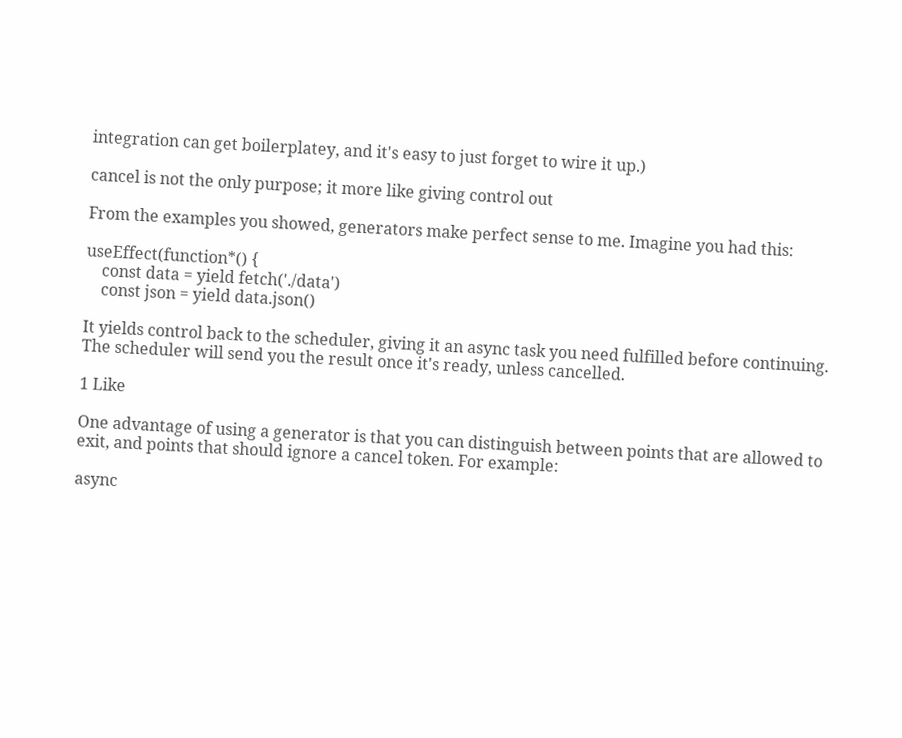integration can get boilerplatey, and it's easy to just forget to wire it up.)

cancel is not the only purpose; it more like giving control out

From the examples you showed, generators make perfect sense to me. Imagine you had this:

useEffect(function*() {
    const data = yield fetch('./data')
    const json = yield data.json()

It yields control back to the scheduler, giving it an async task you need fulfilled before continuing. The scheduler will send you the result once it's ready, unless cancelled.

1 Like

One advantage of using a generator is that you can distinguish between points that are allowed to exit, and points that should ignore a cancel token. For example:

async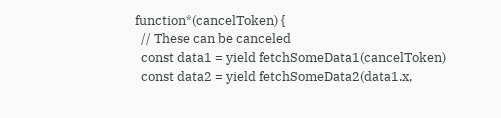function*(cancelToken) {
  // These can be canceled
  const data1 = yield fetchSomeData1(cancelToken)
  const data2 = yield fetchSomeData2(data1.x,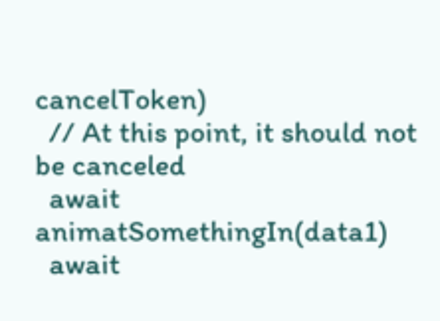cancelToken)
  // At this point, it should not be canceled
  await animatSomethingIn(data1)
  await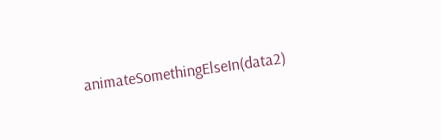animateSomethingElseIn(data2)